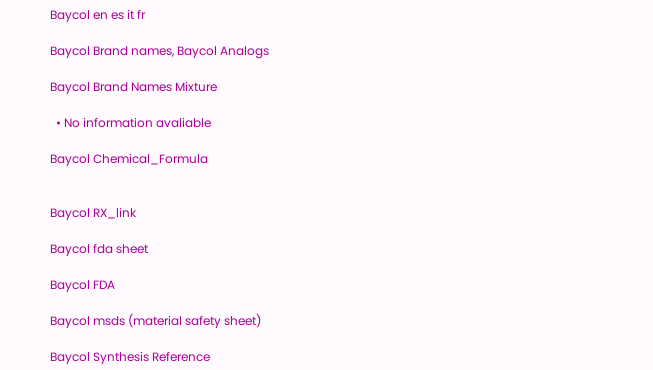Baycol en es it fr

Baycol Brand names, Baycol Analogs

Baycol Brand Names Mixture

  • No information avaliable

Baycol Chemical_Formula


Baycol RX_link

Baycol fda sheet

Baycol FDA

Baycol msds (material safety sheet)

Baycol Synthesis Reference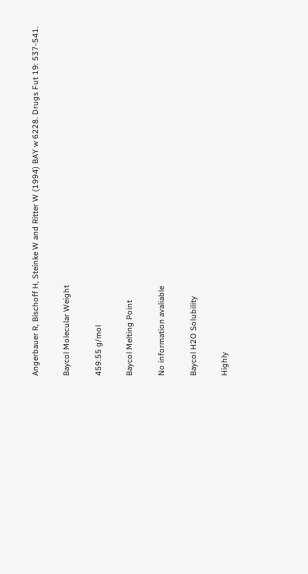Angerbauer R, Bischoff H, Steinke W and Ritter W (1994) BAY w 6228. Drugs Fut 19: 537-541.

Baycol Molecular Weight

459.55 g/mol

Baycol Melting Point

No information avaliable

Baycol H2O Solubility

Highly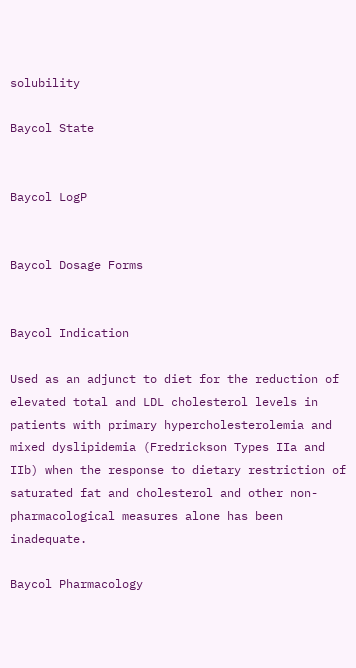solubility

Baycol State


Baycol LogP


Baycol Dosage Forms


Baycol Indication

Used as an adjunct to diet for the reduction of elevated total and LDL cholesterol levels in patients with primary hypercholesterolemia and mixed dyslipidemia (Fredrickson Types IIa and IIb) when the response to dietary restriction of saturated fat and cholesterol and other non-pharmacological measures alone has been inadequate.

Baycol Pharmacology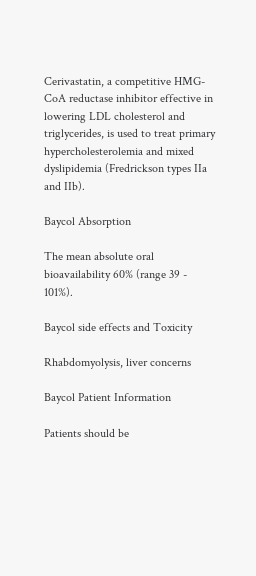Cerivastatin, a competitive HMG-CoA reductase inhibitor effective in lowering LDL cholesterol and triglycerides, is used to treat primary hypercholesterolemia and mixed dyslipidemia (Fredrickson types IIa and IIb).

Baycol Absorption

The mean absolute oral bioavailability 60% (range 39 - 101%).

Baycol side effects and Toxicity

Rhabdomyolysis, liver concerns

Baycol Patient Information

Patients should be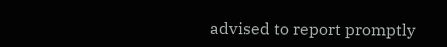advised to report promptly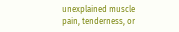unexplained muscle pain, tenderness, or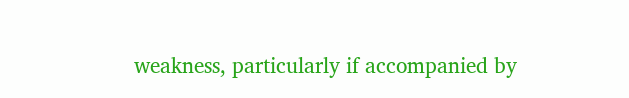weakness, particularly if accompanied by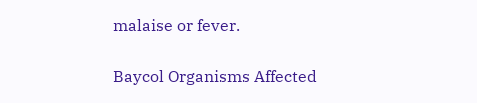malaise or fever.

Baycol Organisms Affected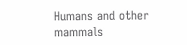Humans and other mammals